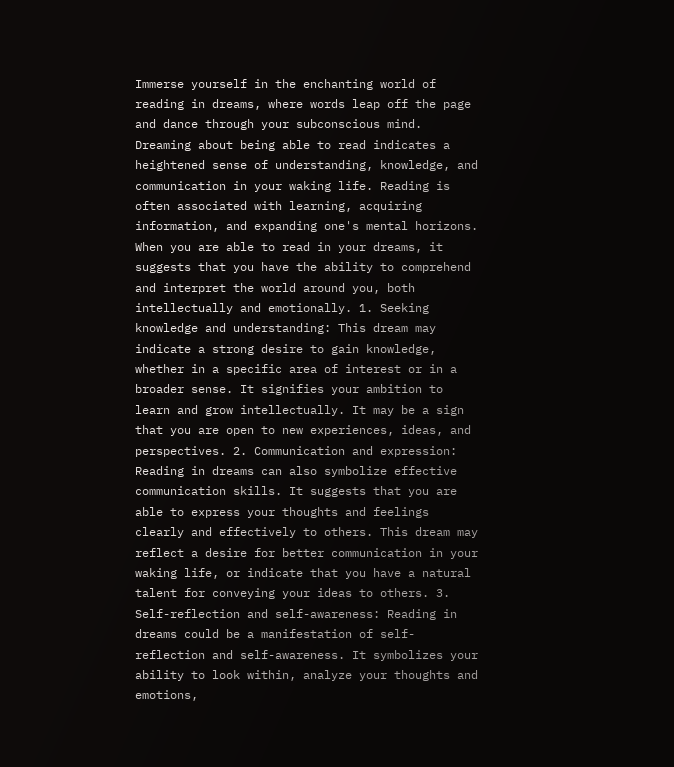Immerse yourself in the enchanting world of reading in dreams, where words leap off the page and dance through your subconscious mind.
Dreaming about being able to read indicates a heightened sense of understanding, knowledge, and communication in your waking life. Reading is often associated with learning, acquiring information, and expanding one's mental horizons. When you are able to read in your dreams, it suggests that you have the ability to comprehend and interpret the world around you, both intellectually and emotionally. 1. Seeking knowledge and understanding: This dream may indicate a strong desire to gain knowledge, whether in a specific area of interest or in a broader sense. It signifies your ambition to learn and grow intellectually. It may be a sign that you are open to new experiences, ideas, and perspectives. 2. Communication and expression: Reading in dreams can also symbolize effective communication skills. It suggests that you are able to express your thoughts and feelings clearly and effectively to others. This dream may reflect a desire for better communication in your waking life, or indicate that you have a natural talent for conveying your ideas to others. 3. Self-reflection and self-awareness: Reading in dreams could be a manifestation of self-reflection and self-awareness. It symbolizes your ability to look within, analyze your thoughts and emotions,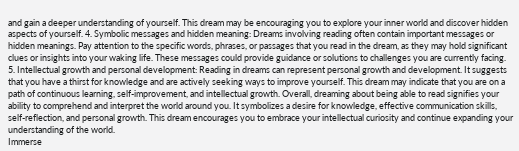and gain a deeper understanding of yourself. This dream may be encouraging you to explore your inner world and discover hidden aspects of yourself. 4. Symbolic messages and hidden meaning: Dreams involving reading often contain important messages or hidden meanings. Pay attention to the specific words, phrases, or passages that you read in the dream, as they may hold significant clues or insights into your waking life. These messages could provide guidance or solutions to challenges you are currently facing. 5. Intellectual growth and personal development: Reading in dreams can represent personal growth and development. It suggests that you have a thirst for knowledge and are actively seeking ways to improve yourself. This dream may indicate that you are on a path of continuous learning, self-improvement, and intellectual growth. Overall, dreaming about being able to read signifies your ability to comprehend and interpret the world around you. It symbolizes a desire for knowledge, effective communication skills, self-reflection, and personal growth. This dream encourages you to embrace your intellectual curiosity and continue expanding your understanding of the world.
Immerse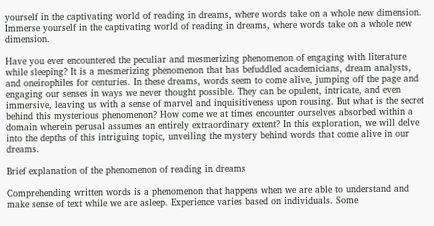yourself in the captivating world of reading in dreams, where words take on a whole new dimension.
Immerse yourself in the captivating world of reading in dreams, where words take on a whole new dimension.

Have you ever encountered the peculiar and mesmerizing phenomenon of engaging with literature while sleeping? It is a mesmerizing phenomenon that has befuddled academicians, dream analysts, and oneirophiles for centuries. In these dreams, words seem to come alive, jumping off the page and engaging our senses in ways we never thought possible. They can be opulent, intricate, and even immersive, leaving us with a sense of marvel and inquisitiveness upon rousing. But what is the secret behind this mysterious phenomenon? How come we at times encounter ourselves absorbed within a domain wherein perusal assumes an entirely extraordinary extent? In this exploration, we will delve into the depths of this intriguing topic, unveiling the mystery behind words that come alive in our dreams.

Brief explanation of the phenomenon of reading in dreams

Comprehending written words is a phenomenon that happens when we are able to understand and make sense of text while we are asleep. Experience varies based on individuals. Some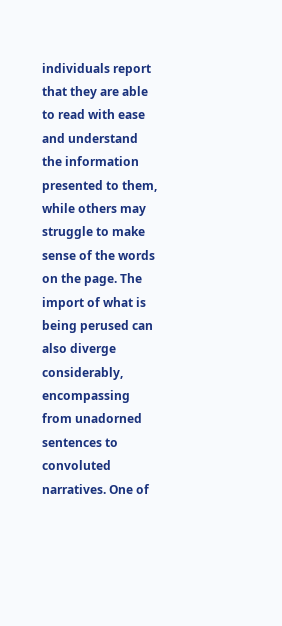individuals report that they are able to read with ease and understand the information presented to them, while others may struggle to make sense of the words on the page. The import of what is being perused can also diverge considerably, encompassing from unadorned sentences to convoluted narratives. One of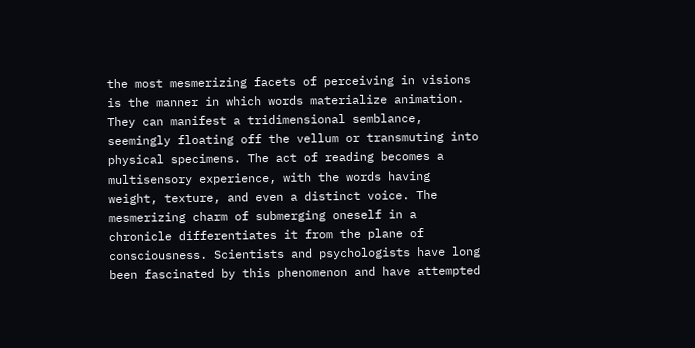the most mesmerizing facets of perceiving in visions is the manner in which words materialize animation. They can manifest a tridimensional semblance, seemingly floating off the vellum or transmuting into physical specimens. The act of reading becomes a multisensory experience, with the words having weight, texture, and even a distinct voice. The mesmerizing charm of submerging oneself in a chronicle differentiates it from the plane of consciousness. Scientists and psychologists have long been fascinated by this phenomenon and have attempted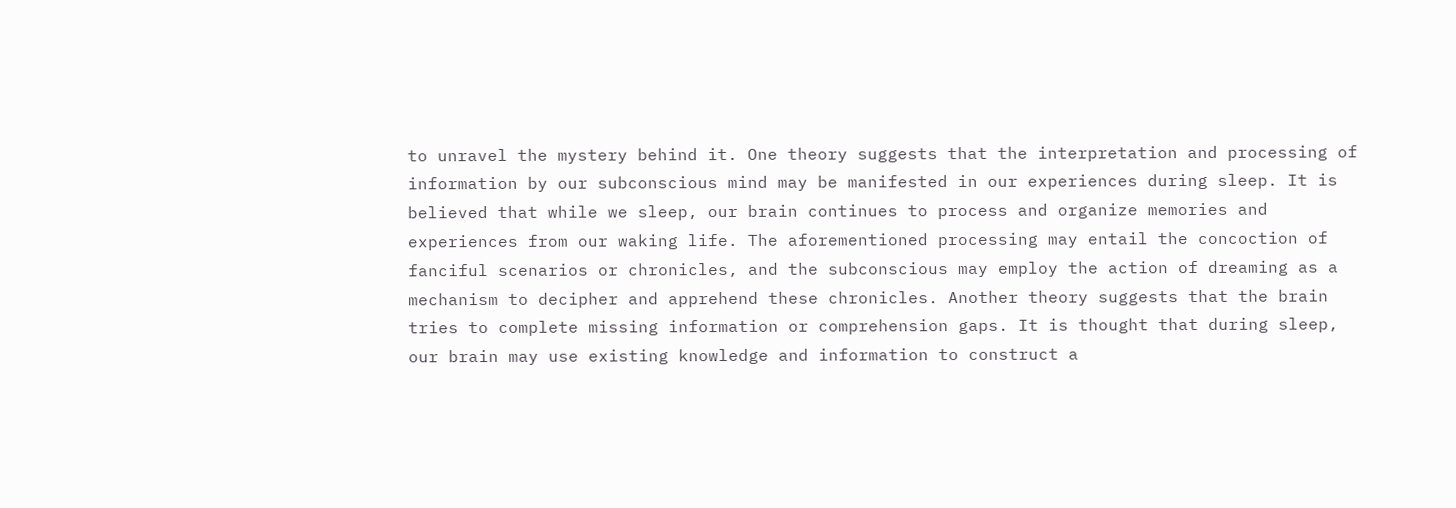to unravel the mystery behind it. One theory suggests that the interpretation and processing of information by our subconscious mind may be manifested in our experiences during sleep. It is believed that while we sleep, our brain continues to process and organize memories and experiences from our waking life. The aforementioned processing may entail the concoction of fanciful scenarios or chronicles, and the subconscious may employ the action of dreaming as a mechanism to decipher and apprehend these chronicles. Another theory suggests that the brain tries to complete missing information or comprehension gaps. It is thought that during sleep, our brain may use existing knowledge and information to construct a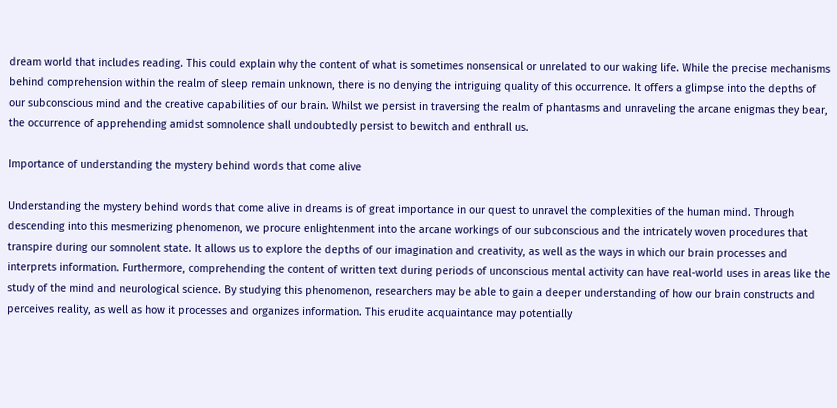dream world that includes reading. This could explain why the content of what is sometimes nonsensical or unrelated to our waking life. While the precise mechanisms behind comprehension within the realm of sleep remain unknown, there is no denying the intriguing quality of this occurrence. It offers a glimpse into the depths of our subconscious mind and the creative capabilities of our brain. Whilst we persist in traversing the realm of phantasms and unraveling the arcane enigmas they bear, the occurrence of apprehending amidst somnolence shall undoubtedly persist to bewitch and enthrall us.

Importance of understanding the mystery behind words that come alive

Understanding the mystery behind words that come alive in dreams is of great importance in our quest to unravel the complexities of the human mind. Through descending into this mesmerizing phenomenon, we procure enlightenment into the arcane workings of our subconscious and the intricately woven procedures that transpire during our somnolent state. It allows us to explore the depths of our imagination and creativity, as well as the ways in which our brain processes and interprets information. Furthermore, comprehending the content of written text during periods of unconscious mental activity can have real-world uses in areas like the study of the mind and neurological science. By studying this phenomenon, researchers may be able to gain a deeper understanding of how our brain constructs and perceives reality, as well as how it processes and organizes information. This erudite acquaintance may potentially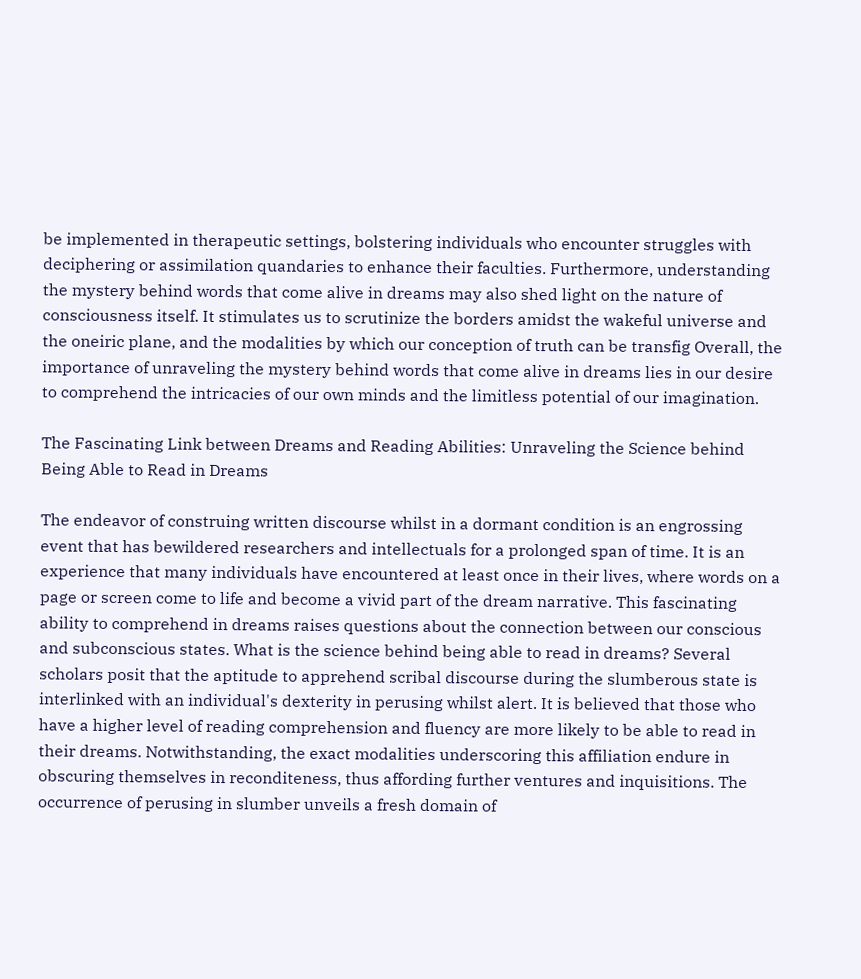be implemented in therapeutic settings, bolstering individuals who encounter struggles with deciphering or assimilation quandaries to enhance their faculties. Furthermore, understanding the mystery behind words that come alive in dreams may also shed light on the nature of consciousness itself. It stimulates us to scrutinize the borders amidst the wakeful universe and the oneiric plane, and the modalities by which our conception of truth can be transfig Overall, the importance of unraveling the mystery behind words that come alive in dreams lies in our desire to comprehend the intricacies of our own minds and the limitless potential of our imagination.

The Fascinating Link between Dreams and Reading Abilities: Unraveling the Science behind Being Able to Read in Dreams

The endeavor of construing written discourse whilst in a dormant condition is an engrossing event that has bewildered researchers and intellectuals for a prolonged span of time. It is an experience that many individuals have encountered at least once in their lives, where words on a page or screen come to life and become a vivid part of the dream narrative. This fascinating ability to comprehend in dreams raises questions about the connection between our conscious and subconscious states. What is the science behind being able to read in dreams? Several scholars posit that the aptitude to apprehend scribal discourse during the slumberous state is interlinked with an individual's dexterity in perusing whilst alert. It is believed that those who have a higher level of reading comprehension and fluency are more likely to be able to read in their dreams. Notwithstanding, the exact modalities underscoring this affiliation endure in obscuring themselves in reconditeness, thus affording further ventures and inquisitions. The occurrence of perusing in slumber unveils a fresh domain of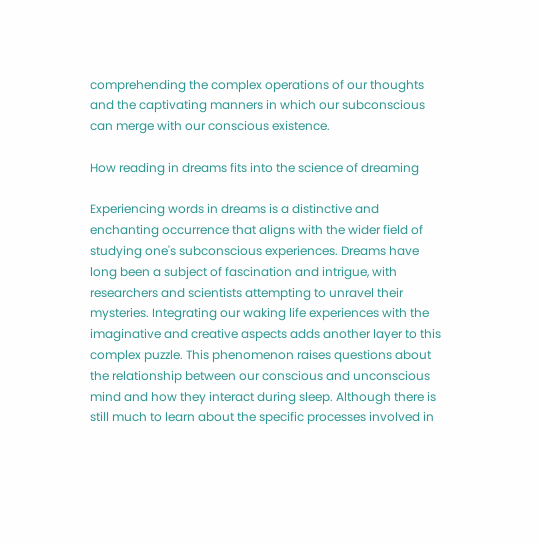comprehending the complex operations of our thoughts and the captivating manners in which our subconscious can merge with our conscious existence.

How reading in dreams fits into the science of dreaming

Experiencing words in dreams is a distinctive and enchanting occurrence that aligns with the wider field of studying one's subconscious experiences. Dreams have long been a subject of fascination and intrigue, with researchers and scientists attempting to unravel their mysteries. Integrating our waking life experiences with the imaginative and creative aspects adds another layer to this complex puzzle. This phenomenon raises questions about the relationship between our conscious and unconscious mind and how they interact during sleep. Although there is still much to learn about the specific processes involved in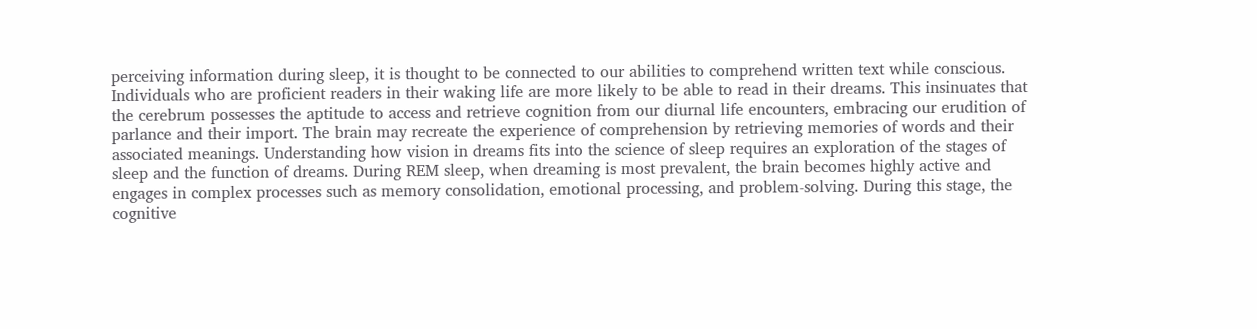perceiving information during sleep, it is thought to be connected to our abilities to comprehend written text while conscious. Individuals who are proficient readers in their waking life are more likely to be able to read in their dreams. This insinuates that the cerebrum possesses the aptitude to access and retrieve cognition from our diurnal life encounters, embracing our erudition of parlance and their import. The brain may recreate the experience of comprehension by retrieving memories of words and their associated meanings. Understanding how vision in dreams fits into the science of sleep requires an exploration of the stages of sleep and the function of dreams. During REM sleep, when dreaming is most prevalent, the brain becomes highly active and engages in complex processes such as memory consolidation, emotional processing, and problem-solving. During this stage, the cognitive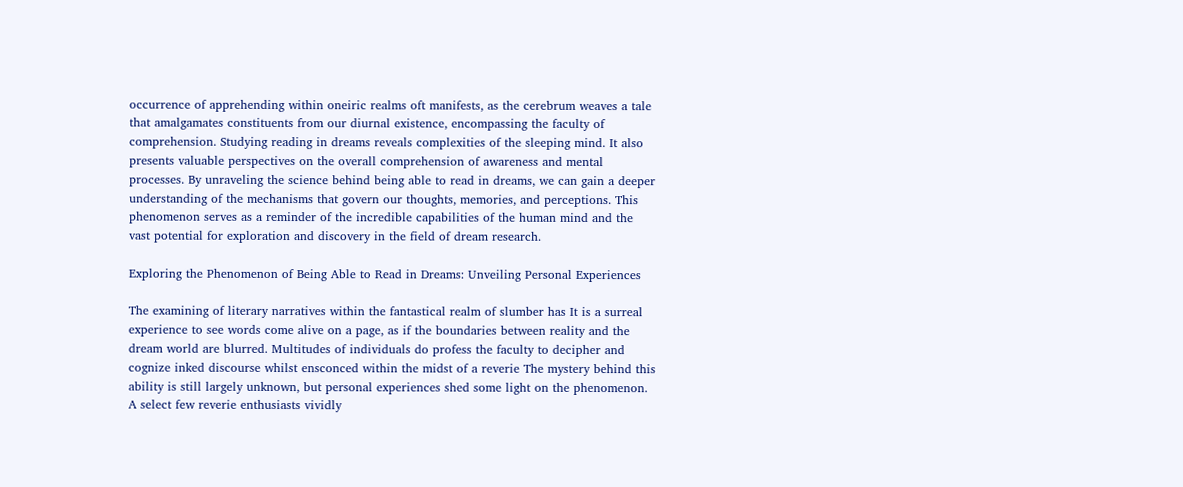occurrence of apprehending within oneiric realms oft manifests, as the cerebrum weaves a tale that amalgamates constituents from our diurnal existence, encompassing the faculty of comprehension. Studying reading in dreams reveals complexities of the sleeping mind. It also presents valuable perspectives on the overall comprehension of awareness and mental processes. By unraveling the science behind being able to read in dreams, we can gain a deeper understanding of the mechanisms that govern our thoughts, memories, and perceptions. This phenomenon serves as a reminder of the incredible capabilities of the human mind and the vast potential for exploration and discovery in the field of dream research.

Exploring the Phenomenon of Being Able to Read in Dreams: Unveiling Personal Experiences

The examining of literary narratives within the fantastical realm of slumber has It is a surreal experience to see words come alive on a page, as if the boundaries between reality and the dream world are blurred. Multitudes of individuals do profess the faculty to decipher and cognize inked discourse whilst ensconced within the midst of a reverie The mystery behind this ability is still largely unknown, but personal experiences shed some light on the phenomenon. A select few reverie enthusiasts vividly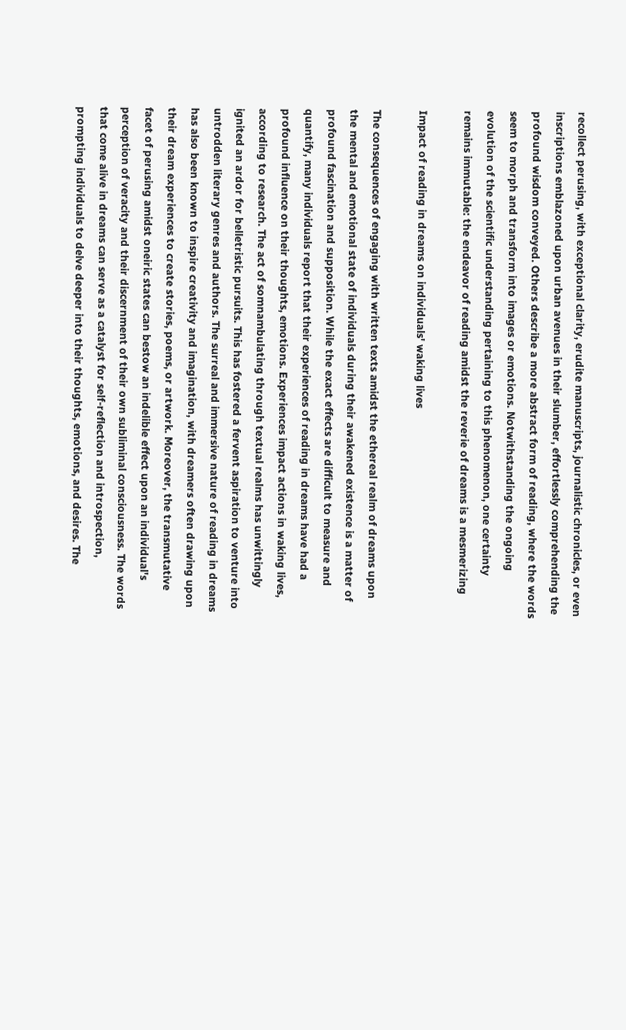recollect perusing, with exceptional clarity, erudite manuscripts, journalistic chronicles, or even inscriptions emblazoned upon urban avenues in their slumber, effortlessly comprehending the profound wisdom conveyed. Others describe a more abstract form of reading, where the words seem to morph and transform into images or emotions. Notwithstanding the ongoing evolution of the scientific understanding pertaining to this phenomenon, one certainty remains immutable: the endeavor of reading amidst the reverie of dreams is a mesmerizing

Impact of reading in dreams on individuals' waking lives

The consequences of engaging with written texts amidst the ethereal realm of dreams upon the mental and emotional state of individuals during their awakened existence is a matter of profound fascination and supposition. While the exact effects are difficult to measure and quantify, many individuals report that their experiences of reading in dreams have had a profound influence on their thoughts, emotions. Experiences impact actions in waking lives, according to research. The act of somnambulating through textual realms has unwittingly ignited an ardor for belletristic pursuits. This has fostered a fervent aspiration to venture into untrodden literary genres and authors. The surreal and immersive nature of reading in dreams has also been known to inspire creativity and imagination, with dreamers often drawing upon their dream experiences to create stories, poems, or artwork. Moreover, the transmutative facet of perusing amidst oneiric states can bestow an indelible effect upon an individual's perception of veracity and their discernment of their own subliminal consciousness. The words that come alive in dreams can serve as a catalyst for self-reflection and introspection, prompting individuals to delve deeper into their thoughts, emotions, and desires. The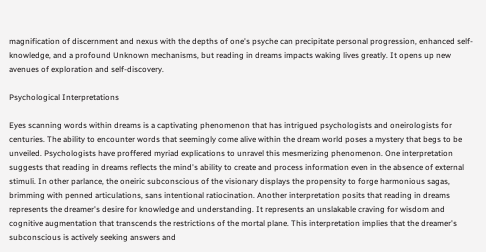magnification of discernment and nexus with the depths of one's psyche can precipitate personal progression, enhanced self-knowledge, and a profound Unknown mechanisms, but reading in dreams impacts waking lives greatly. It opens up new avenues of exploration and self-discovery.

Psychological Interpretations

Eyes scanning words within dreams is a captivating phenomenon that has intrigued psychologists and oneirologists for centuries. The ability to encounter words that seemingly come alive within the dream world poses a mystery that begs to be unveiled. Psychologists have proffered myriad explications to unravel this mesmerizing phenomenon. One interpretation suggests that reading in dreams reflects the mind's ability to create and process information even in the absence of external stimuli. In other parlance, the oneiric subconscious of the visionary displays the propensity to forge harmonious sagas, brimming with penned articulations, sans intentional ratiocination. Another interpretation posits that reading in dreams represents the dreamer's desire for knowledge and understanding. It represents an unslakable craving for wisdom and cognitive augmentation that transcends the restrictions of the mortal plane. This interpretation implies that the dreamer's subconscious is actively seeking answers and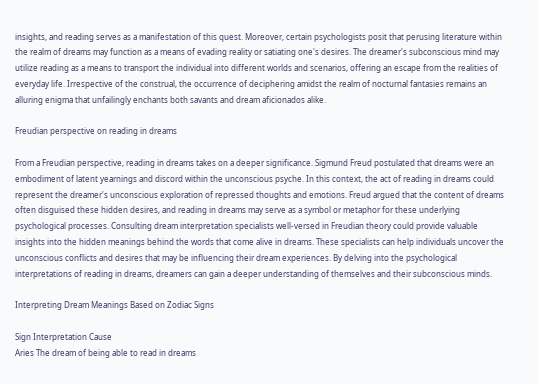insights, and reading serves as a manifestation of this quest. Moreover, certain psychologists posit that perusing literature within the realm of dreams may function as a means of evading reality or satiating one's desires. The dreamer's subconscious mind may utilize reading as a means to transport the individual into different worlds and scenarios, offering an escape from the realities of everyday life. Irrespective of the construal, the occurrence of deciphering amidst the realm of nocturnal fantasies remains an alluring enigma that unfailingly enchants both savants and dream aficionados alike.

Freudian perspective on reading in dreams

From a Freudian perspective, reading in dreams takes on a deeper significance. Sigmund Freud postulated that dreams were an embodiment of latent yearnings and discord within the unconscious psyche. In this context, the act of reading in dreams could represent the dreamer's unconscious exploration of repressed thoughts and emotions. Freud argued that the content of dreams often disguised these hidden desires, and reading in dreams may serve as a symbol or metaphor for these underlying psychological processes. Consulting dream interpretation specialists well-versed in Freudian theory could provide valuable insights into the hidden meanings behind the words that come alive in dreams. These specialists can help individuals uncover the unconscious conflicts and desires that may be influencing their dream experiences. By delving into the psychological interpretations of reading in dreams, dreamers can gain a deeper understanding of themselves and their subconscious minds.

Interpreting Dream Meanings Based on Zodiac Signs

Sign Interpretation Cause
Aries The dream of being able to read in dreams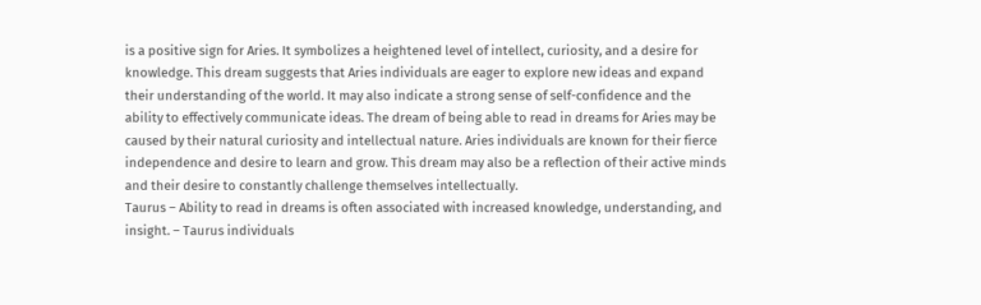is a positive sign for Aries. It symbolizes a heightened level of intellect, curiosity, and a desire for knowledge. This dream suggests that Aries individuals are eager to explore new ideas and expand their understanding of the world. It may also indicate a strong sense of self-confidence and the ability to effectively communicate ideas. The dream of being able to read in dreams for Aries may be caused by their natural curiosity and intellectual nature. Aries individuals are known for their fierce independence and desire to learn and grow. This dream may also be a reflection of their active minds and their desire to constantly challenge themselves intellectually.
Taurus – Ability to read in dreams is often associated with increased knowledge, understanding, and insight. – Taurus individuals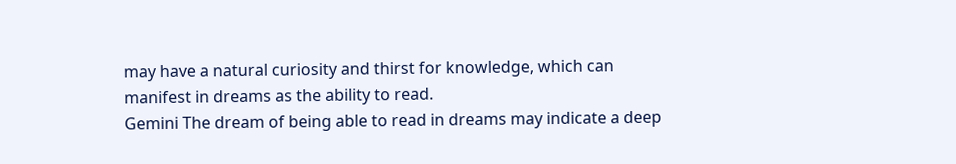may have a natural curiosity and thirst for knowledge, which can manifest in dreams as the ability to read.
Gemini The dream of being able to read in dreams may indicate a deep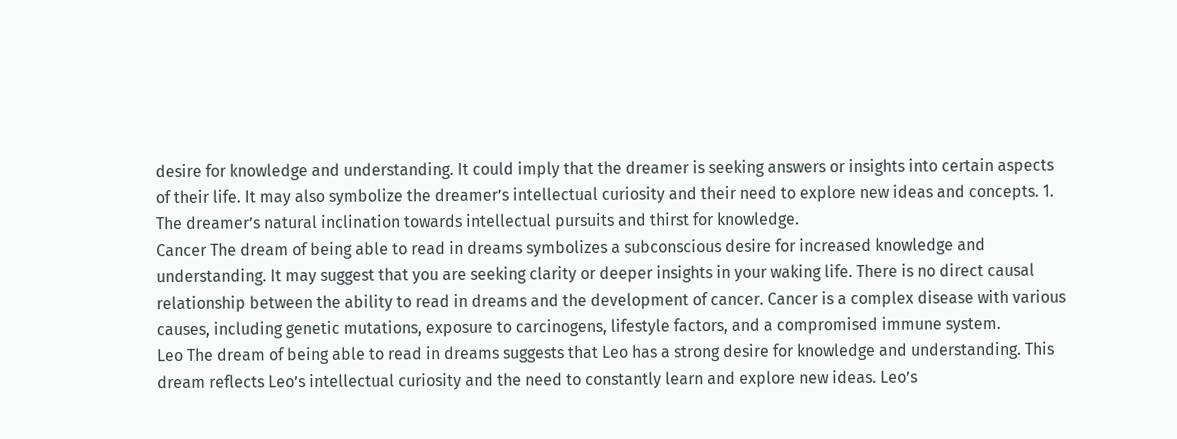desire for knowledge and understanding. It could imply that the dreamer is seeking answers or insights into certain aspects of their life. It may also symbolize the dreamer’s intellectual curiosity and their need to explore new ideas and concepts. 1. The dreamer’s natural inclination towards intellectual pursuits and thirst for knowledge.
Cancer The dream of being able to read in dreams symbolizes a subconscious desire for increased knowledge and understanding. It may suggest that you are seeking clarity or deeper insights in your waking life. There is no direct causal relationship between the ability to read in dreams and the development of cancer. Cancer is a complex disease with various causes, including genetic mutations, exposure to carcinogens, lifestyle factors, and a compromised immune system.
Leo The dream of being able to read in dreams suggests that Leo has a strong desire for knowledge and understanding. This dream reflects Leo’s intellectual curiosity and the need to constantly learn and explore new ideas. Leo’s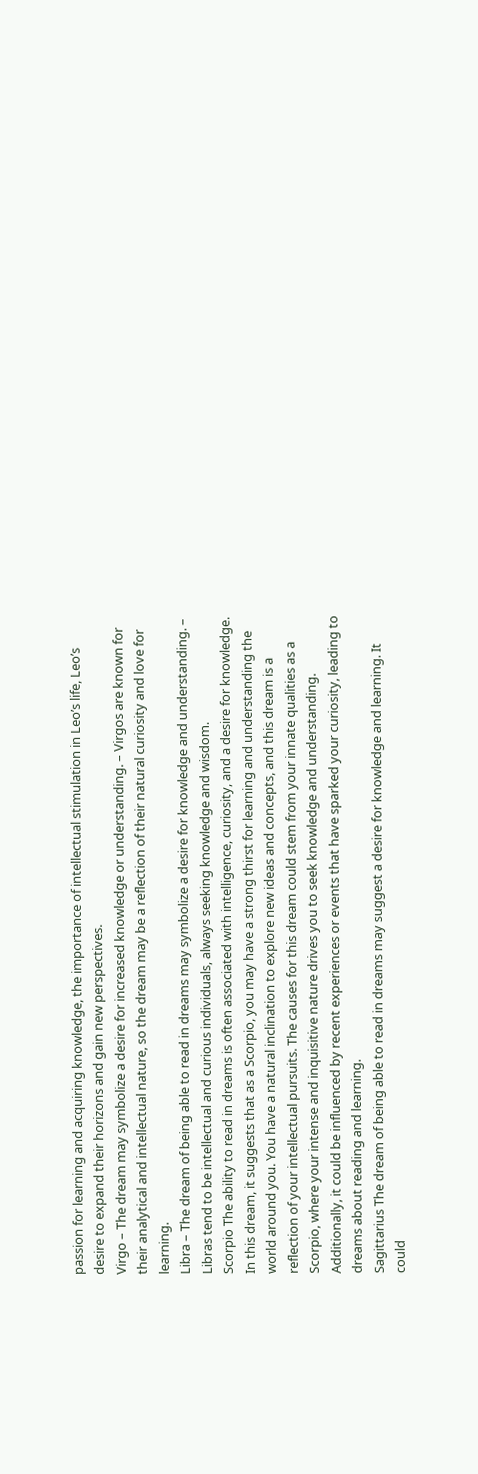passion for learning and acquiring knowledge, the importance of intellectual stimulation in Leo’s life, Leo’s desire to expand their horizons and gain new perspectives.
Virgo – The dream may symbolize a desire for increased knowledge or understanding. – Virgos are known for their analytical and intellectual nature, so the dream may be a reflection of their natural curiosity and love for learning.
Libra – The dream of being able to read in dreams may symbolize a desire for knowledge and understanding. – Libras tend to be intellectual and curious individuals, always seeking knowledge and wisdom.
Scorpio The ability to read in dreams is often associated with intelligence, curiosity, and a desire for knowledge. In this dream, it suggests that as a Scorpio, you may have a strong thirst for learning and understanding the world around you. You have a natural inclination to explore new ideas and concepts, and this dream is a reflection of your intellectual pursuits. The causes for this dream could stem from your innate qualities as a Scorpio, where your intense and inquisitive nature drives you to seek knowledge and understanding. Additionally, it could be influenced by recent experiences or events that have sparked your curiosity, leading to dreams about reading and learning.
Sagittarius The dream of being able to read in dreams may suggest a desire for knowledge and learning. It could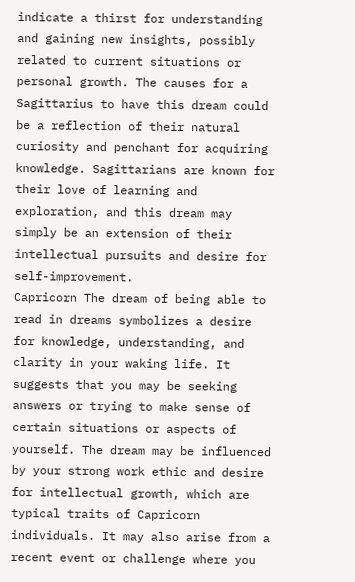indicate a thirst for understanding and gaining new insights, possibly related to current situations or personal growth. The causes for a Sagittarius to have this dream could be a reflection of their natural curiosity and penchant for acquiring knowledge. Sagittarians are known for their love of learning and exploration, and this dream may simply be an extension of their intellectual pursuits and desire for self-improvement.
Capricorn The dream of being able to read in dreams symbolizes a desire for knowledge, understanding, and clarity in your waking life. It suggests that you may be seeking answers or trying to make sense of certain situations or aspects of yourself. The dream may be influenced by your strong work ethic and desire for intellectual growth, which are typical traits of Capricorn individuals. It may also arise from a recent event or challenge where you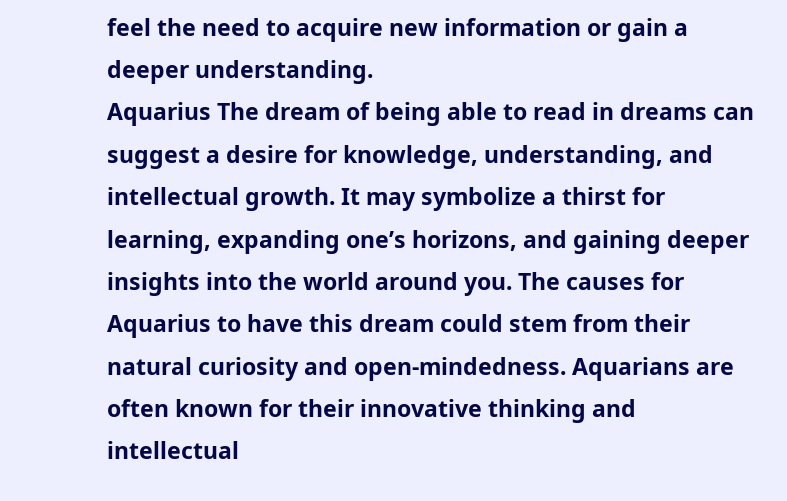feel the need to acquire new information or gain a deeper understanding.
Aquarius The dream of being able to read in dreams can suggest a desire for knowledge, understanding, and intellectual growth. It may symbolize a thirst for learning, expanding one’s horizons, and gaining deeper insights into the world around you. The causes for Aquarius to have this dream could stem from their natural curiosity and open-mindedness. Aquarians are often known for their innovative thinking and intellectual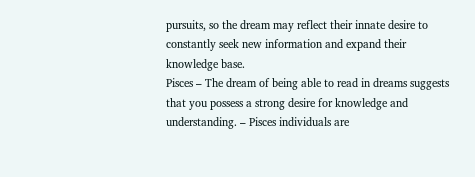pursuits, so the dream may reflect their innate desire to constantly seek new information and expand their knowledge base.
Pisces – The dream of being able to read in dreams suggests that you possess a strong desire for knowledge and understanding. – Pisces individuals are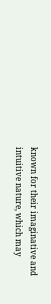known for their imaginative and intuitive nature, which may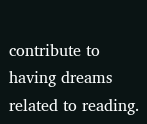contribute to having dreams related to reading.